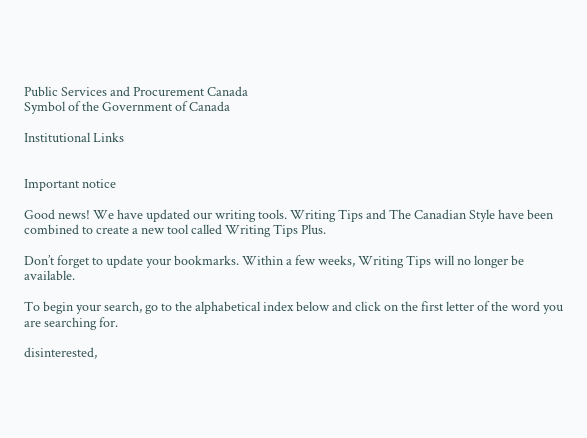Public Services and Procurement Canada
Symbol of the Government of Canada

Institutional Links


Important notice

Good news! We have updated our writing tools. Writing Tips and The Canadian Style have been combined to create a new tool called Writing Tips Plus.

Don’t forget to update your bookmarks. Within a few weeks, Writing Tips will no longer be available.

To begin your search, go to the alphabetical index below and click on the first letter of the word you are searching for.

disinterested,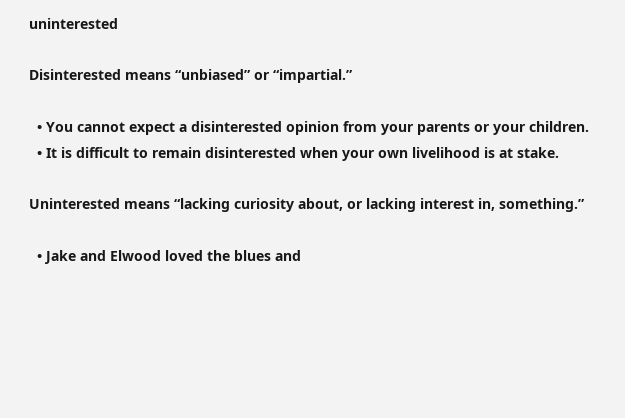uninterested

Disinterested means “unbiased” or “impartial.”

  • You cannot expect a disinterested opinion from your parents or your children.
  • It is difficult to remain disinterested when your own livelihood is at stake.

Uninterested means “lacking curiosity about, or lacking interest in, something.”

  • Jake and Elwood loved the blues and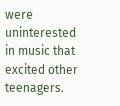were uninterested in music that excited other teenagers.